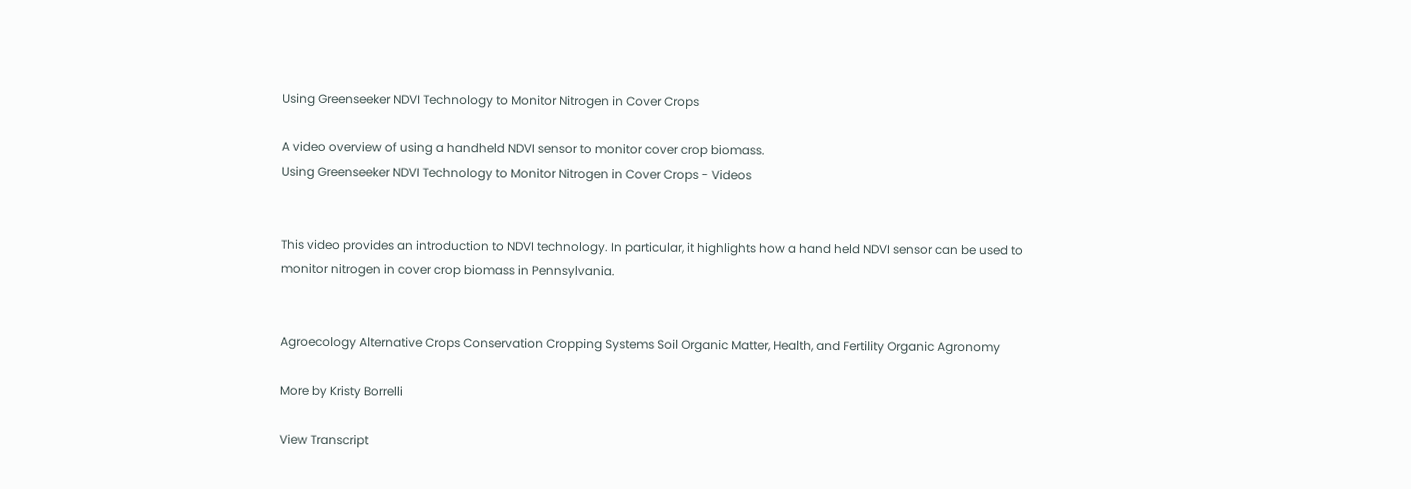Using Greenseeker NDVI Technology to Monitor Nitrogen in Cover Crops

A video overview of using a handheld NDVI sensor to monitor cover crop biomass.
Using Greenseeker NDVI Technology to Monitor Nitrogen in Cover Crops - Videos


This video provides an introduction to NDVI technology. In particular, it highlights how a hand held NDVI sensor can be used to monitor nitrogen in cover crop biomass in Pennsylvania.


Agroecology Alternative Crops Conservation Cropping Systems Soil Organic Matter, Health, and Fertility Organic Agronomy

More by Kristy Borrelli

View Transcript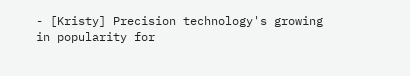- [Kristy] Precision technology's growing in popularity for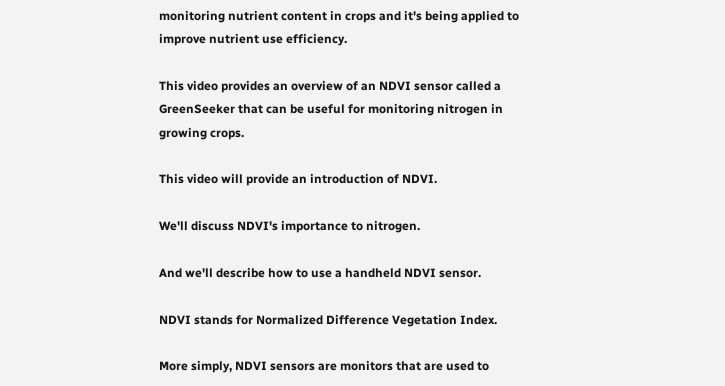monitoring nutrient content in crops and it's being applied to improve nutrient use efficiency.

This video provides an overview of an NDVI sensor called a GreenSeeker that can be useful for monitoring nitrogen in growing crops.

This video will provide an introduction of NDVI.

We'll discuss NDVI's importance to nitrogen.

And we'll describe how to use a handheld NDVI sensor.

NDVI stands for Normalized Difference Vegetation Index.

More simply, NDVI sensors are monitors that are used to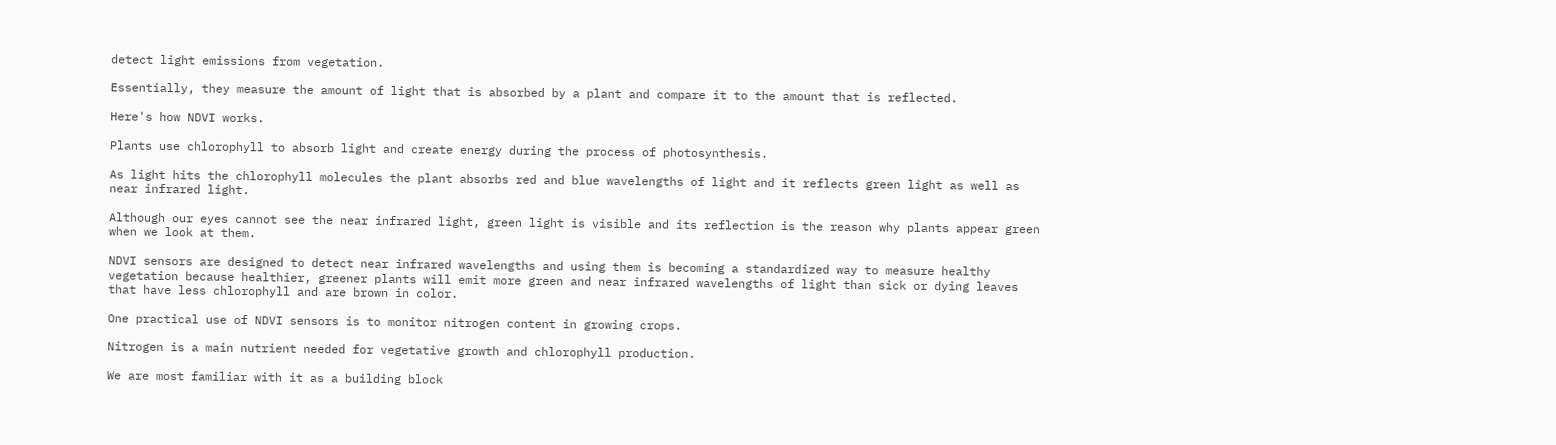detect light emissions from vegetation.

Essentially, they measure the amount of light that is absorbed by a plant and compare it to the amount that is reflected.

Here's how NDVI works.

Plants use chlorophyll to absorb light and create energy during the process of photosynthesis.

As light hits the chlorophyll molecules the plant absorbs red and blue wavelengths of light and it reflects green light as well as near infrared light.

Although our eyes cannot see the near infrared light, green light is visible and its reflection is the reason why plants appear green when we look at them.

NDVI sensors are designed to detect near infrared wavelengths and using them is becoming a standardized way to measure healthy vegetation because healthier, greener plants will emit more green and near infrared wavelengths of light than sick or dying leaves that have less chlorophyll and are brown in color.

One practical use of NDVI sensors is to monitor nitrogen content in growing crops.

Nitrogen is a main nutrient needed for vegetative growth and chlorophyll production.

We are most familiar with it as a building block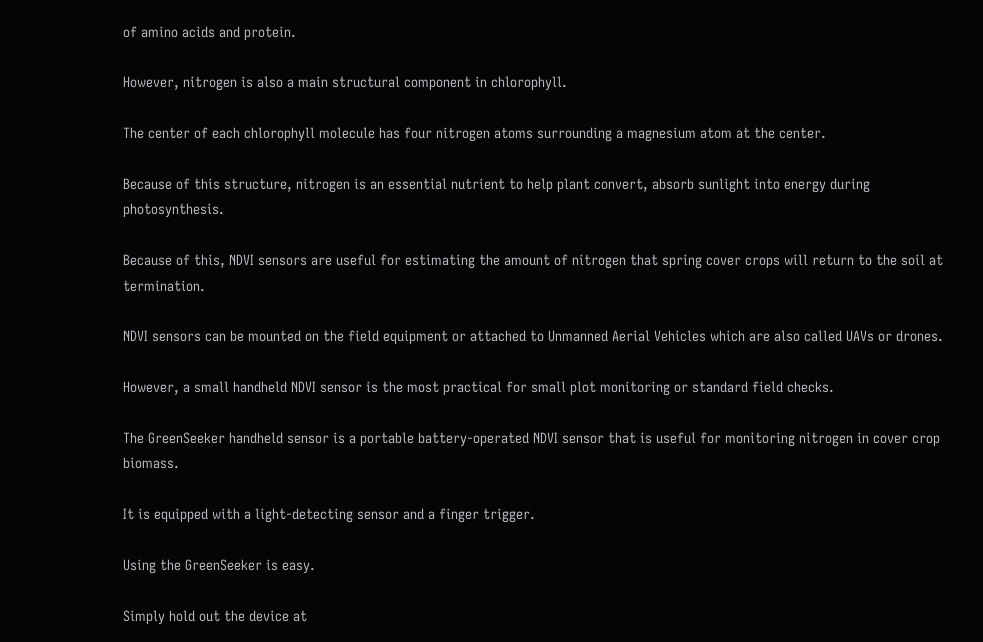of amino acids and protein.

However, nitrogen is also a main structural component in chlorophyll.

The center of each chlorophyll molecule has four nitrogen atoms surrounding a magnesium atom at the center.

Because of this structure, nitrogen is an essential nutrient to help plant convert, absorb sunlight into energy during photosynthesis.

Because of this, NDVI sensors are useful for estimating the amount of nitrogen that spring cover crops will return to the soil at termination.

NDVI sensors can be mounted on the field equipment or attached to Unmanned Aerial Vehicles which are also called UAVs or drones.

However, a small handheld NDVI sensor is the most practical for small plot monitoring or standard field checks.

The GreenSeeker handheld sensor is a portable battery-operated NDVI sensor that is useful for monitoring nitrogen in cover crop biomass.

It is equipped with a light-detecting sensor and a finger trigger.

Using the GreenSeeker is easy.

Simply hold out the device at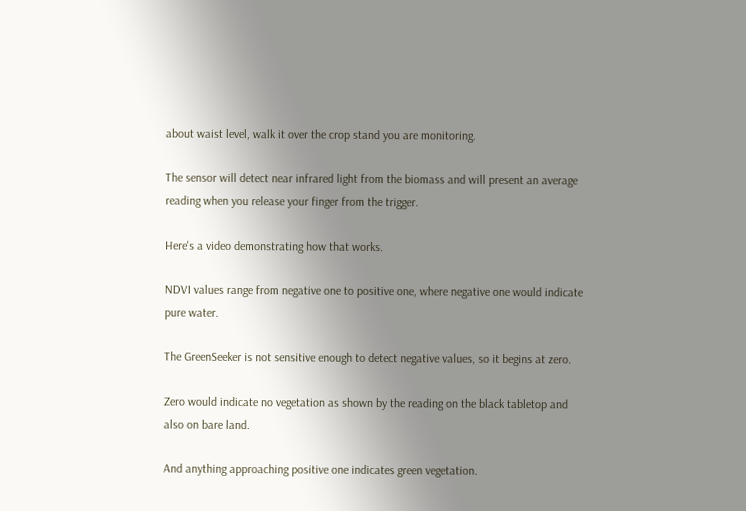about waist level, walk it over the crop stand you are monitoring.

The sensor will detect near infrared light from the biomass and will present an average reading when you release your finger from the trigger.

Here's a video demonstrating how that works.

NDVI values range from negative one to positive one, where negative one would indicate pure water.

The GreenSeeker is not sensitive enough to detect negative values, so it begins at zero.

Zero would indicate no vegetation as shown by the reading on the black tabletop and also on bare land.

And anything approaching positive one indicates green vegetation.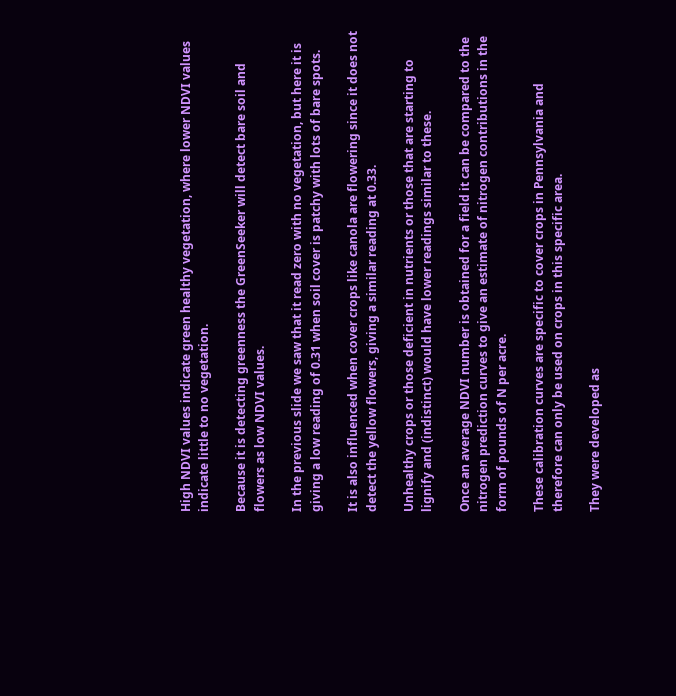High NDVI values indicate green healthy vegetation, where lower NDVI values indicate little to no vegetation.

Because it is detecting greenness the GreenSeeker will detect bare soil and flowers as low NDVI values.

In the previous slide we saw that it read zero with no vegetation, but here it is giving a low reading of 0.31 when soil cover is patchy with lots of bare spots.

It is also influenced when cover crops like canola are flowering since it does not detect the yellow flowers, giving a similar reading at 0.33.

Unhealthy crops or those deficient in nutrients or those that are starting to lignify and (indistinct) would have lower readings similar to these.

Once an average NDVI number is obtained for a field it can be compared to the nitrogen prediction curves to give an estimate of nitrogen contributions in the form of pounds of N per acre.

These calibration curves are specific to cover crops in Pennsylvania and therefore can only be used on crops in this specific area.

They were developed as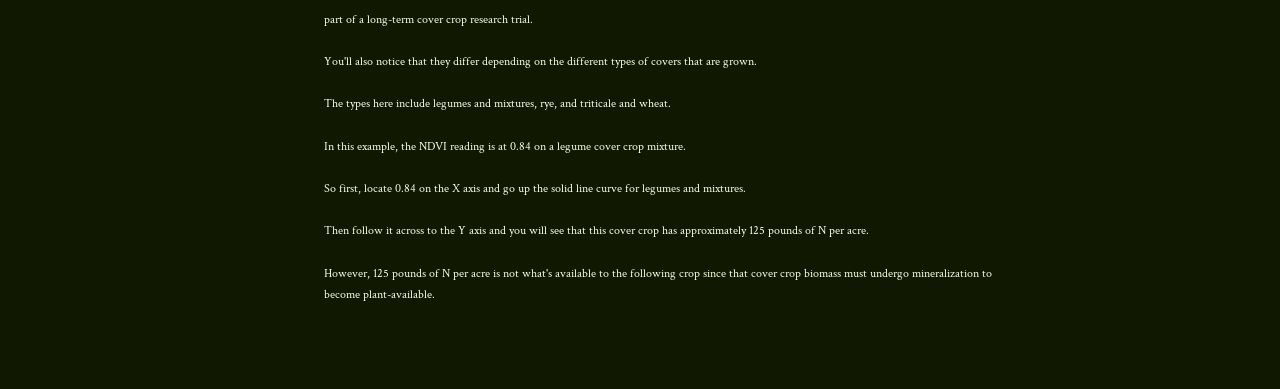part of a long-term cover crop research trial.

You'll also notice that they differ depending on the different types of covers that are grown.

The types here include legumes and mixtures, rye, and triticale and wheat.

In this example, the NDVI reading is at 0.84 on a legume cover crop mixture.

So first, locate 0.84 on the X axis and go up the solid line curve for legumes and mixtures.

Then follow it across to the Y axis and you will see that this cover crop has approximately 125 pounds of N per acre.

However, 125 pounds of N per acre is not what's available to the following crop since that cover crop biomass must undergo mineralization to become plant-available.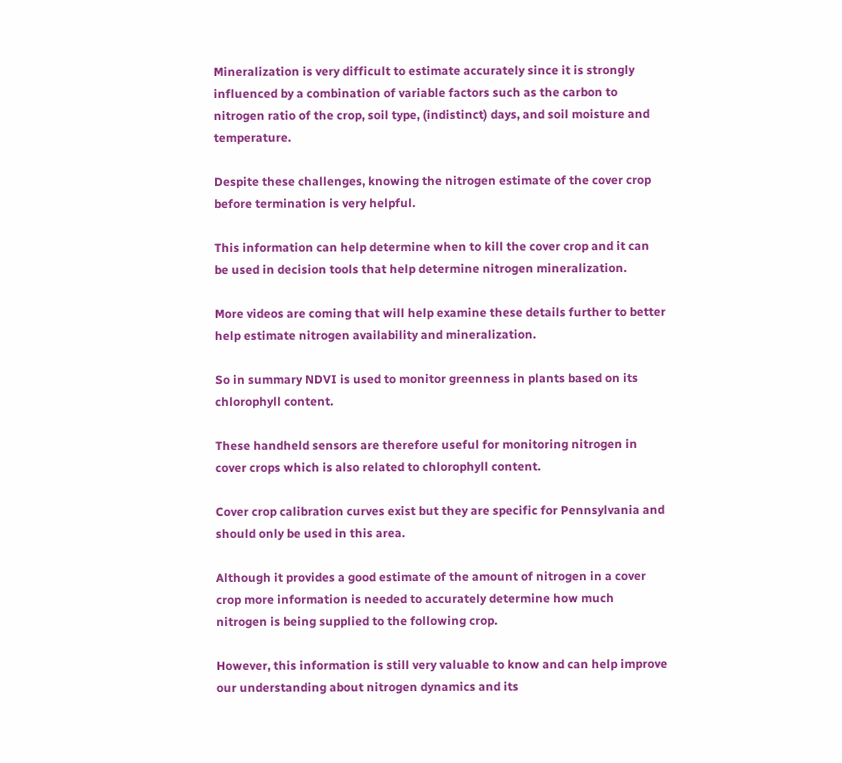Mineralization is very difficult to estimate accurately since it is strongly influenced by a combination of variable factors such as the carbon to nitrogen ratio of the crop, soil type, (indistinct) days, and soil moisture and temperature.

Despite these challenges, knowing the nitrogen estimate of the cover crop before termination is very helpful.

This information can help determine when to kill the cover crop and it can be used in decision tools that help determine nitrogen mineralization.

More videos are coming that will help examine these details further to better help estimate nitrogen availability and mineralization.

So in summary NDVI is used to monitor greenness in plants based on its chlorophyll content.

These handheld sensors are therefore useful for monitoring nitrogen in cover crops which is also related to chlorophyll content.

Cover crop calibration curves exist but they are specific for Pennsylvania and should only be used in this area.

Although it provides a good estimate of the amount of nitrogen in a cover crop more information is needed to accurately determine how much nitrogen is being supplied to the following crop.

However, this information is still very valuable to know and can help improve our understanding about nitrogen dynamics and its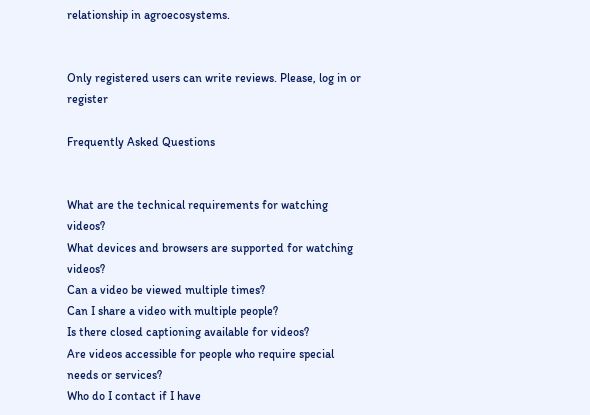relationship in agroecosystems.


Only registered users can write reviews. Please, log in or register

Frequently Asked Questions


What are the technical requirements for watching videos?
What devices and browsers are supported for watching videos?
Can a video be viewed multiple times?
Can I share a video with multiple people?
Is there closed captioning available for videos?
Are videos accessible for people who require special needs or services?
Who do I contact if I have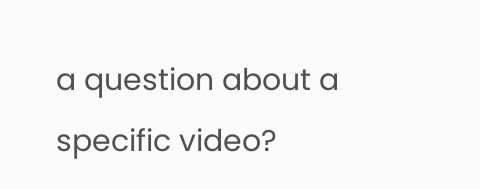a question about a specific video?